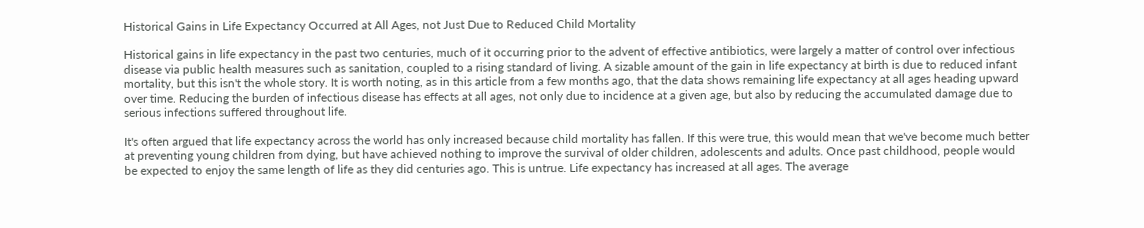Historical Gains in Life Expectancy Occurred at All Ages, not Just Due to Reduced Child Mortality

Historical gains in life expectancy in the past two centuries, much of it occurring prior to the advent of effective antibiotics, were largely a matter of control over infectious disease via public health measures such as sanitation, coupled to a rising standard of living. A sizable amount of the gain in life expectancy at birth is due to reduced infant mortality, but this isn't the whole story. It is worth noting, as in this article from a few months ago, that the data shows remaining life expectancy at all ages heading upward over time. Reducing the burden of infectious disease has effects at all ages, not only due to incidence at a given age, but also by reducing the accumulated damage due to serious infections suffered throughout life.

It's often argued that life expectancy across the world has only increased because child mortality has fallen. If this were true, this would mean that we've become much better at preventing young children from dying, but have achieved nothing to improve the survival of older children, adolescents and adults. Once past childhood, people would be expected to enjoy the same length of life as they did centuries ago. This is untrue. Life expectancy has increased at all ages. The average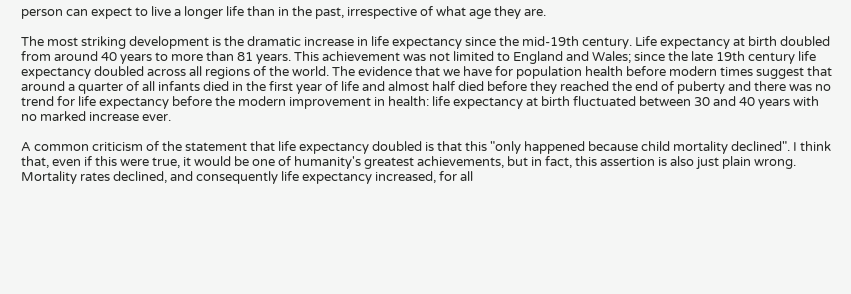person can expect to live a longer life than in the past, irrespective of what age they are.

The most striking development is the dramatic increase in life expectancy since the mid-19th century. Life expectancy at birth doubled from around 40 years to more than 81 years. This achievement was not limited to England and Wales; since the late 19th century life expectancy doubled across all regions of the world. The evidence that we have for population health before modern times suggest that around a quarter of all infants died in the first year of life and almost half died before they reached the end of puberty and there was no trend for life expectancy before the modern improvement in health: life expectancy at birth fluctuated between 30 and 40 years with no marked increase ever.

A common criticism of the statement that life expectancy doubled is that this "only happened because child mortality declined". I think that, even if this were true, it would be one of humanity's greatest achievements, but in fact, this assertion is also just plain wrong. Mortality rates declined, and consequently life expectancy increased, for all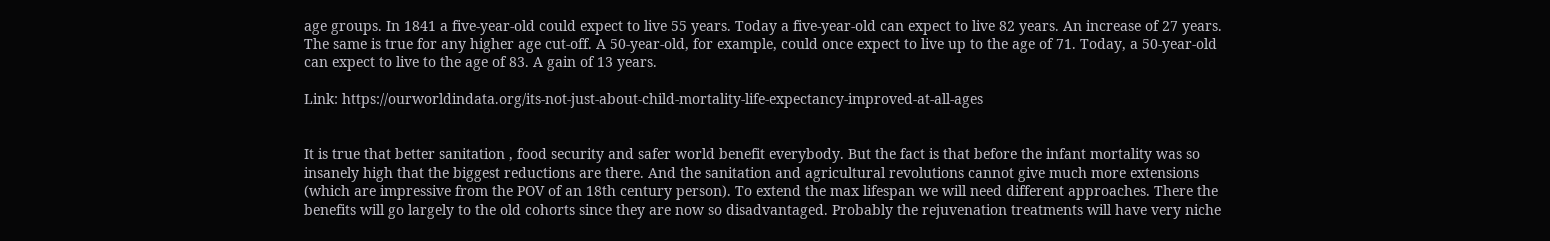age groups. In 1841 a five-year-old could expect to live 55 years. Today a five-year-old can expect to live 82 years. An increase of 27 years. The same is true for any higher age cut-off. A 50-year-old, for example, could once expect to live up to the age of 71. Today, a 50-year-old can expect to live to the age of 83. A gain of 13 years.

Link: https://ourworldindata.org/its-not-just-about-child-mortality-life-expectancy-improved-at-all-ages


It is true that better sanitation , food security and safer world benefit everybody. But the fact is that before the infant mortality was so insanely high that the biggest reductions are there. And the sanitation and agricultural revolutions cannot give much more extensions (which are impressive from the POV of an 18th century person). To extend the max lifespan we will need different approaches. There the benefits will go largely to the old cohorts since they are now so disadvantaged. Probably the rejuvenation treatments will have very niche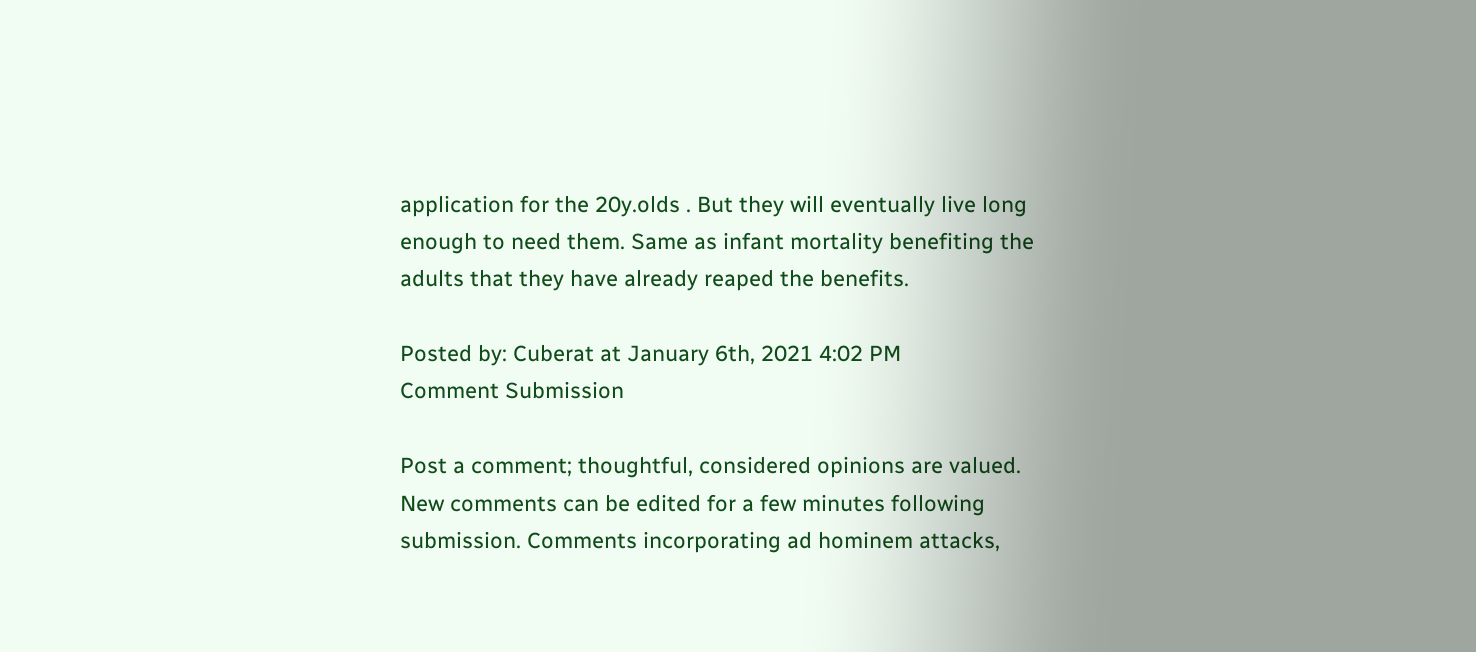application for the 20y.olds . But they will eventually live long enough to need them. Same as infant mortality benefiting the adults that they have already reaped the benefits.

Posted by: Cuberat at January 6th, 2021 4:02 PM
Comment Submission

Post a comment; thoughtful, considered opinions are valued. New comments can be edited for a few minutes following submission. Comments incorporating ad hominem attacks,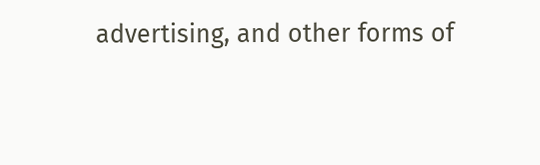advertising, and other forms of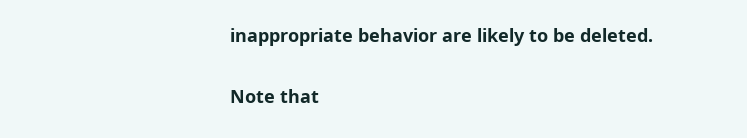inappropriate behavior are likely to be deleted.

Note that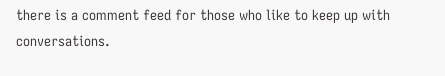there is a comment feed for those who like to keep up with conversations.